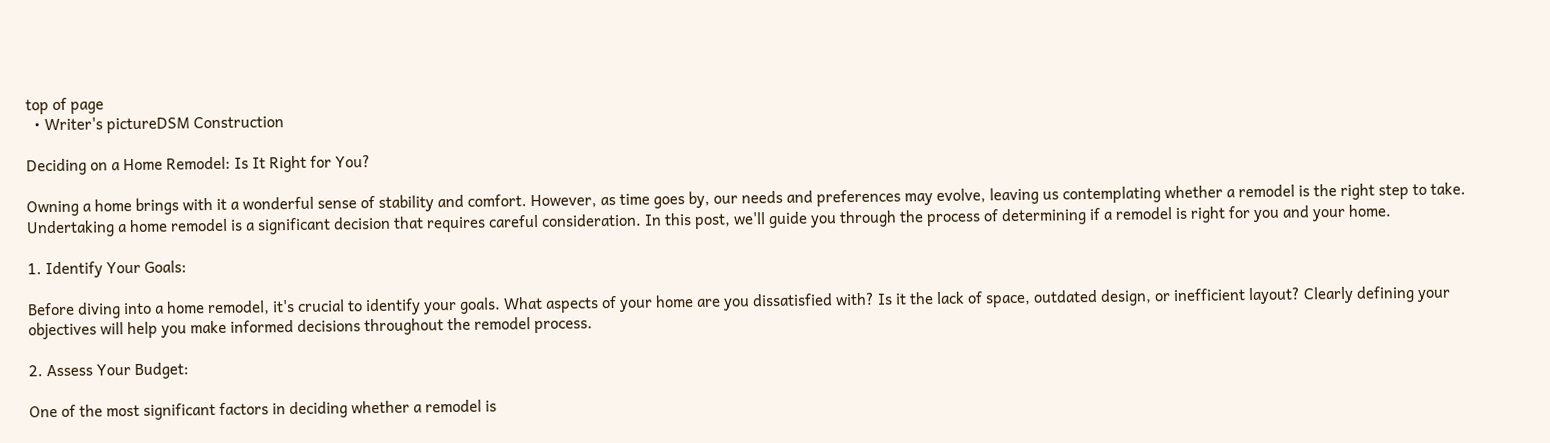top of page
  • Writer's pictureDSM Construction

Deciding on a Home Remodel: Is It Right for You?

Owning a home brings with it a wonderful sense of stability and comfort. However, as time goes by, our needs and preferences may evolve, leaving us contemplating whether a remodel is the right step to take. Undertaking a home remodel is a significant decision that requires careful consideration. In this post, we'll guide you through the process of determining if a remodel is right for you and your home.

1. Identify Your Goals:

Before diving into a home remodel, it's crucial to identify your goals. What aspects of your home are you dissatisfied with? Is it the lack of space, outdated design, or inefficient layout? Clearly defining your objectives will help you make informed decisions throughout the remodel process.

2. Assess Your Budget:

One of the most significant factors in deciding whether a remodel is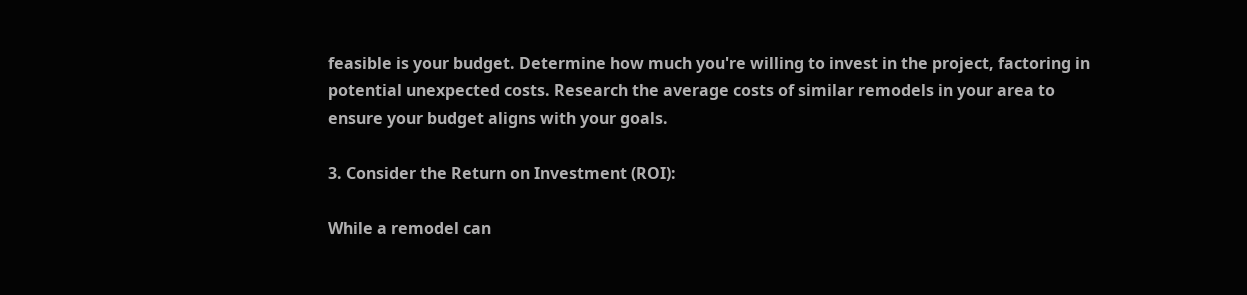feasible is your budget. Determine how much you're willing to invest in the project, factoring in potential unexpected costs. Research the average costs of similar remodels in your area to ensure your budget aligns with your goals.

3. Consider the Return on Investment (ROI):

While a remodel can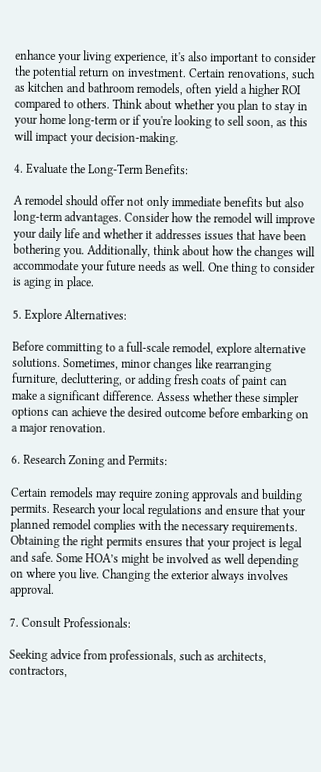enhance your living experience, it's also important to consider the potential return on investment. Certain renovations, such as kitchen and bathroom remodels, often yield a higher ROI compared to others. Think about whether you plan to stay in your home long-term or if you're looking to sell soon, as this will impact your decision-making.

4. Evaluate the Long-Term Benefits:

A remodel should offer not only immediate benefits but also long-term advantages. Consider how the remodel will improve your daily life and whether it addresses issues that have been bothering you. Additionally, think about how the changes will accommodate your future needs as well. One thing to consider is aging in place.

5. Explore Alternatives:

Before committing to a full-scale remodel, explore alternative solutions. Sometimes, minor changes like rearranging furniture, decluttering, or adding fresh coats of paint can make a significant difference. Assess whether these simpler options can achieve the desired outcome before embarking on a major renovation.

6. Research Zoning and Permits:

Certain remodels may require zoning approvals and building permits. Research your local regulations and ensure that your planned remodel complies with the necessary requirements. Obtaining the right permits ensures that your project is legal and safe. Some HOA’s might be involved as well depending on where you live. Changing the exterior always involves approval.

7. Consult Professionals:

Seeking advice from professionals, such as architects, contractors,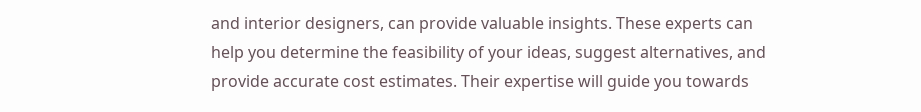and interior designers, can provide valuable insights. These experts can help you determine the feasibility of your ideas, suggest alternatives, and provide accurate cost estimates. Their expertise will guide you towards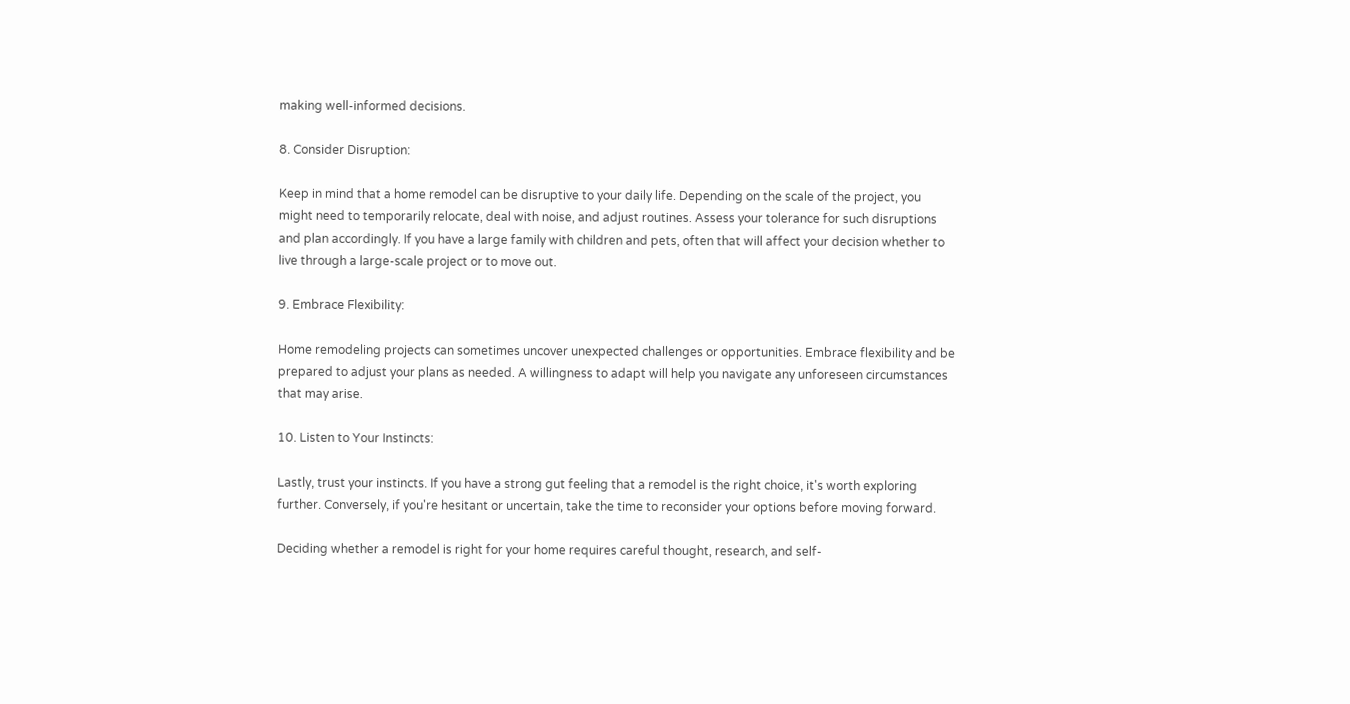making well-informed decisions.

8. Consider Disruption:

Keep in mind that a home remodel can be disruptive to your daily life. Depending on the scale of the project, you might need to temporarily relocate, deal with noise, and adjust routines. Assess your tolerance for such disruptions and plan accordingly. If you have a large family with children and pets, often that will affect your decision whether to live through a large-scale project or to move out.

9. Embrace Flexibility:

Home remodeling projects can sometimes uncover unexpected challenges or opportunities. Embrace flexibility and be prepared to adjust your plans as needed. A willingness to adapt will help you navigate any unforeseen circumstances that may arise.

10. Listen to Your Instincts:

Lastly, trust your instincts. If you have a strong gut feeling that a remodel is the right choice, it's worth exploring further. Conversely, if you're hesitant or uncertain, take the time to reconsider your options before moving forward.

Deciding whether a remodel is right for your home requires careful thought, research, and self-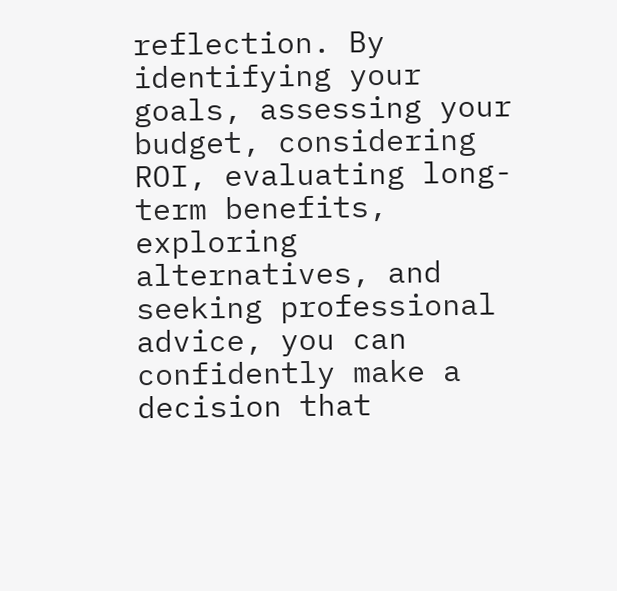reflection. By identifying your goals, assessing your budget, considering ROI, evaluating long-term benefits, exploring alternatives, and seeking professional advice, you can confidently make a decision that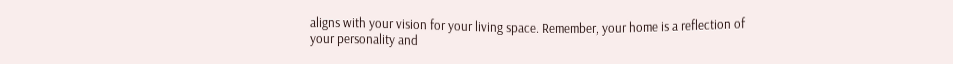aligns with your vision for your living space. Remember, your home is a reflection of your personality and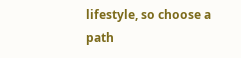lifestyle, so choose a path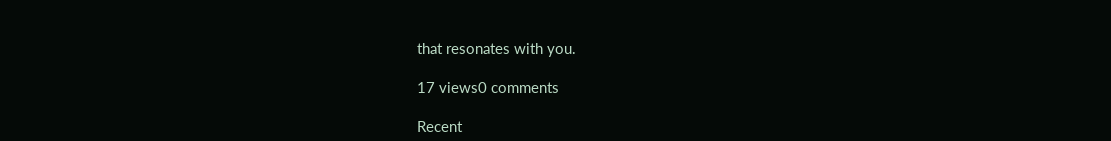that resonates with you.

17 views0 comments

Recent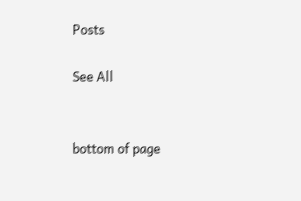Posts

See All


bottom of page